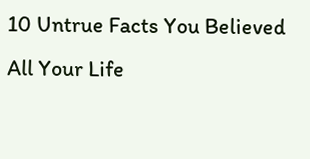10 Untrue Facts You Believed All Your Life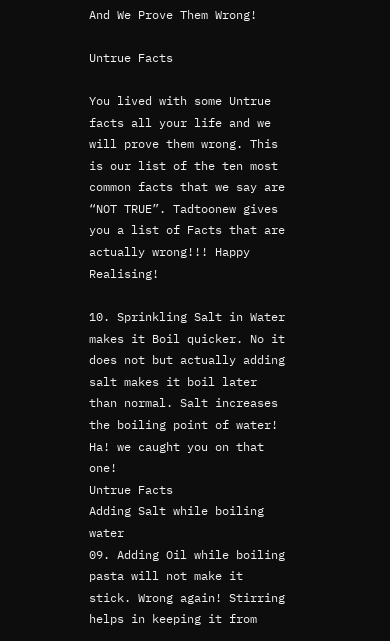And We Prove Them Wrong!

Untrue Facts

You lived with some Untrue facts all your life and we will prove them wrong. This is our list of the ten most common facts that we say are “NOT TRUE”. Tadtoonew gives you a list of Facts that are actually wrong!!! Happy Realising!

10. Sprinkling Salt in Water makes it Boil quicker. No it does not but actually adding salt makes it boil later than normal. Salt increases the boiling point of water! Ha! we caught you on that one!
Untrue Facts
Adding Salt while boiling water
09. Adding Oil while boiling pasta will not make it stick. Wrong again! Stirring helps in keeping it from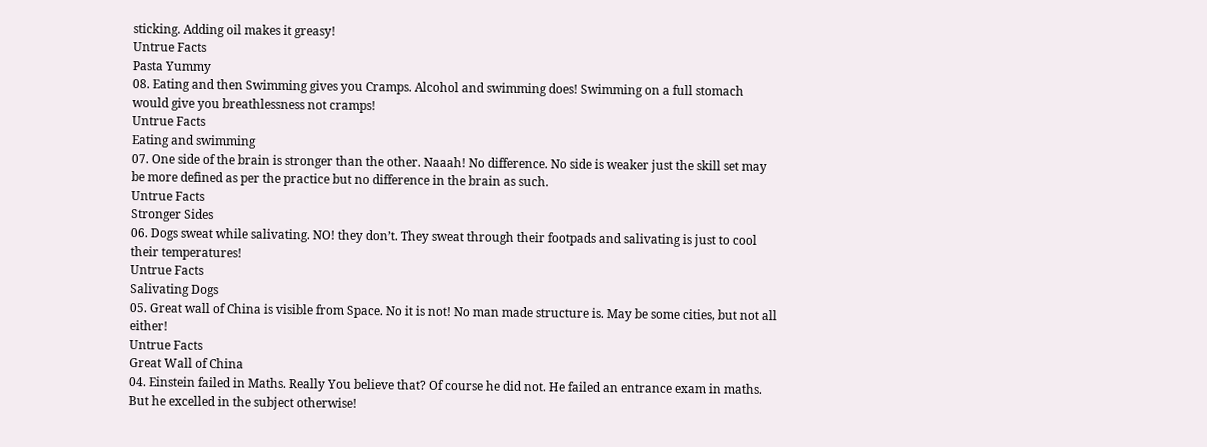sticking. Adding oil makes it greasy!
Untrue Facts
Pasta Yummy
08. Eating and then Swimming gives you Cramps. Alcohol and swimming does! Swimming on a full stomach would give you breathlessness not cramps!
Untrue Facts
Eating and swimming
07. One side of the brain is stronger than the other. Naaah! No difference. No side is weaker just the skill set may be more defined as per the practice but no difference in the brain as such.
Untrue Facts
Stronger Sides
06. Dogs sweat while salivating. NO! they don’t. They sweat through their footpads and salivating is just to cool their temperatures!
Untrue Facts
Salivating Dogs
05. Great wall of China is visible from Space. No it is not! No man made structure is. May be some cities, but not all either!
Untrue Facts
Great Wall of China
04. Einstein failed in Maths. Really You believe that? Of course he did not. He failed an entrance exam in maths. But he excelled in the subject otherwise!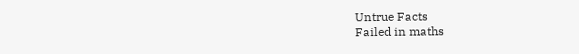Untrue Facts
Failed in maths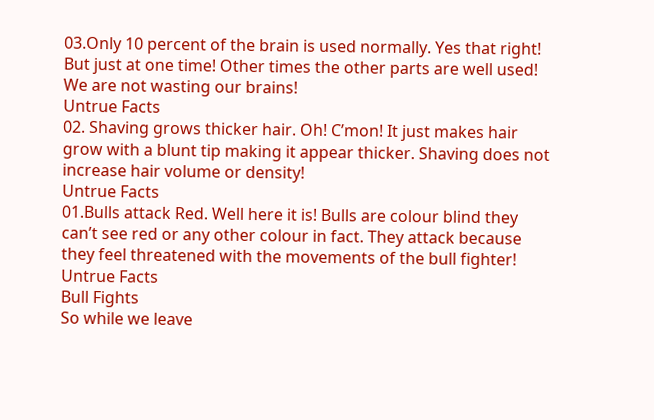03.Only 10 percent of the brain is used normally. Yes that right! But just at one time! Other times the other parts are well used! We are not wasting our brains!
Untrue Facts
02. Shaving grows thicker hair. Oh! C’mon! It just makes hair grow with a blunt tip making it appear thicker. Shaving does not increase hair volume or density!
Untrue Facts
01.Bulls attack Red. Well here it is! Bulls are colour blind they can’t see red or any other colour in fact. They attack because they feel threatened with the movements of the bull fighter!
Untrue Facts
Bull Fights
So while we leave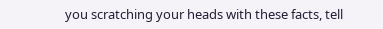you scratching your heads with these facts, tell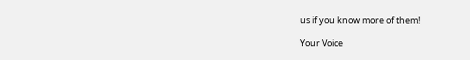us if you know more of them!

Your Voice